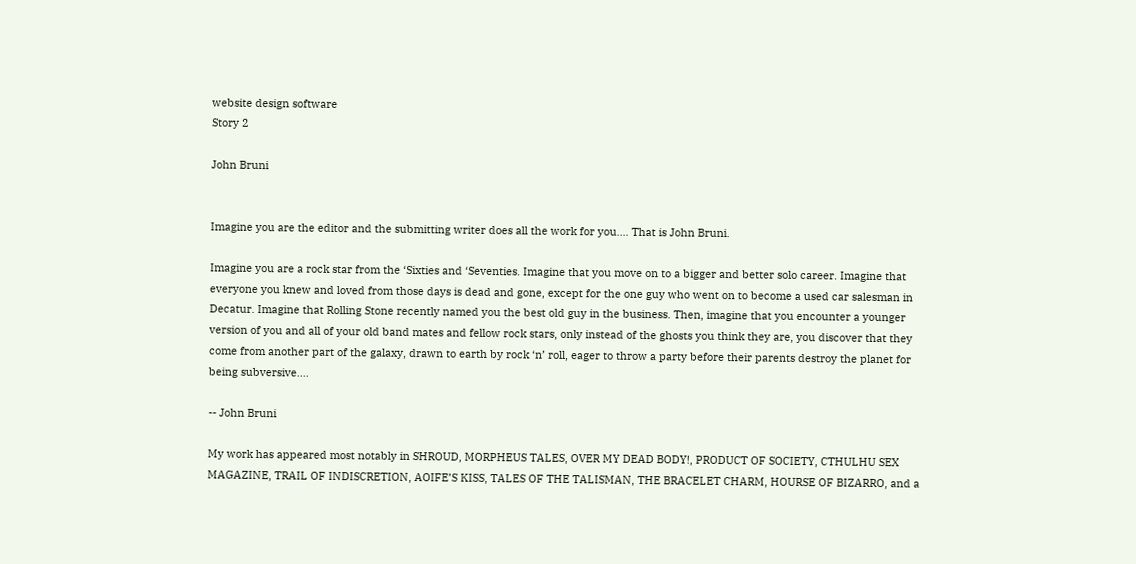website design software
Story 2

John Bruni


Imagine you are the editor and the submitting writer does all the work for you.... That is John Bruni.

Imagine you are a rock star from the ‘Sixties and ‘Seventies. Imagine that you move on to a bigger and better solo career. Imagine that everyone you knew and loved from those days is dead and gone, except for the one guy who went on to become a used car salesman in Decatur. Imagine that Rolling Stone recently named you the best old guy in the business. Then, imagine that you encounter a younger version of you and all of your old band mates and fellow rock stars, only instead of the ghosts you think they are, you discover that they come from another part of the galaxy, drawn to earth by rock ‘n’ roll, eager to throw a party before their parents destroy the planet for being subversive....

-- John Bruni

My work has appeared most notably in SHROUD, MORPHEUS TALES, OVER MY DEAD BODY!, PRODUCT OF SOCIETY, CTHULHU SEX MAGAZINE, TRAIL OF INDISCRETION, AOIFE’S KISS, TALES OF THE TALISMAN, THE BRACELET CHARM, HOURSE OF BIZARRO, and a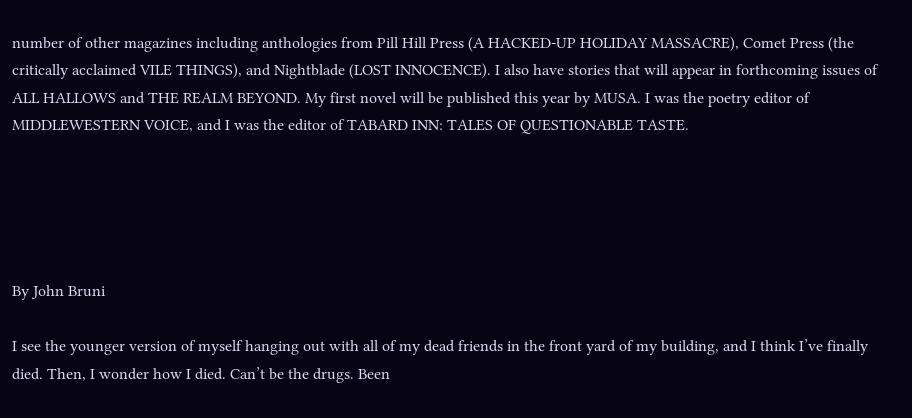number of other magazines including anthologies from Pill Hill Press (A HACKED-UP HOLIDAY MASSACRE), Comet Press (the critically acclaimed VILE THINGS), and Nightblade (LOST INNOCENCE). I also have stories that will appear in forthcoming issues of ALL HALLOWS and THE REALM BEYOND. My first novel will be published this year by MUSA. I was the poetry editor of MIDDLEWESTERN VOICE, and I was the editor of TABARD INN: TALES OF QUESTIONABLE TASTE.





By John Bruni

I see the younger version of myself hanging out with all of my dead friends in the front yard of my building, and I think I’ve finally died. Then, I wonder how I died. Can’t be the drugs. Been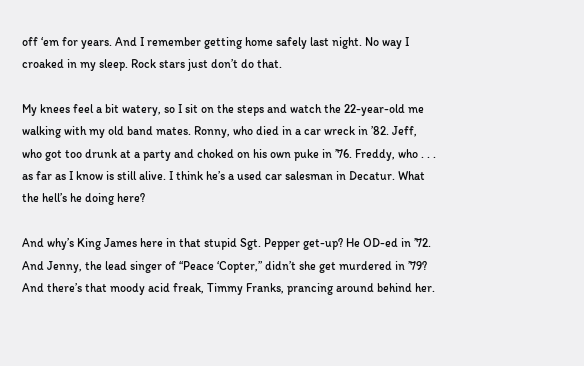off ‘em for years. And I remember getting home safely last night. No way I croaked in my sleep. Rock stars just don’t do that.

My knees feel a bit watery, so I sit on the steps and watch the 22-year-old me walking with my old band mates. Ronny, who died in a car wreck in ’82. Jeff, who got too drunk at a party and choked on his own puke in ’76. Freddy, who . . . as far as I know is still alive. I think he’s a used car salesman in Decatur. What the hell’s he doing here?

And why’s King James here in that stupid Sgt. Pepper get-up? He OD-ed in ’72. And Jenny, the lead singer of “Peace ‘Copter,” didn’t she get murdered in ’79? And there’s that moody acid freak, Timmy Franks, prancing around behind her.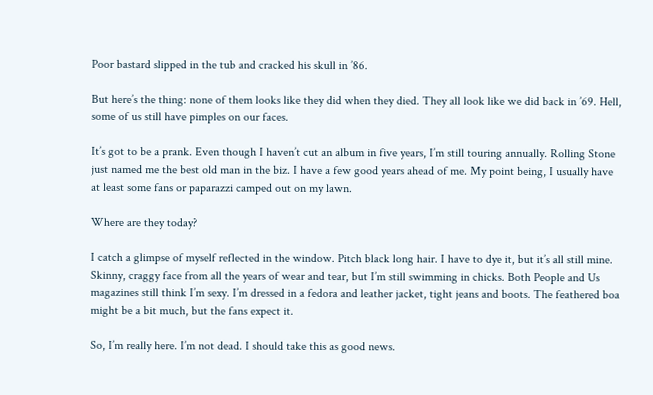Poor bastard slipped in the tub and cracked his skull in ’86.

But here’s the thing: none of them looks like they did when they died. They all look like we did back in ’69. Hell, some of us still have pimples on our faces.

It’s got to be a prank. Even though I haven’t cut an album in five years, I’m still touring annually. Rolling Stone just named me the best old man in the biz. I have a few good years ahead of me. My point being, I usually have at least some fans or paparazzi camped out on my lawn.

Where are they today?

I catch a glimpse of myself reflected in the window. Pitch black long hair. I have to dye it, but it’s all still mine. Skinny, craggy face from all the years of wear and tear, but I’m still swimming in chicks. Both People and Us magazines still think I’m sexy. I’m dressed in a fedora and leather jacket, tight jeans and boots. The feathered boa might be a bit much, but the fans expect it.

So, I’m really here. I’m not dead. I should take this as good news.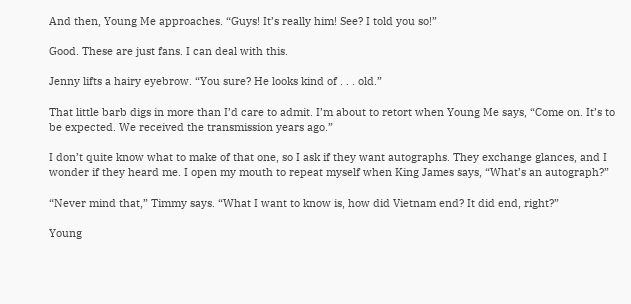And then, Young Me approaches. “Guys! It’s really him! See? I told you so!”

Good. These are just fans. I can deal with this.

Jenny lifts a hairy eyebrow. “You sure? He looks kind of . . . old.”

That little barb digs in more than I’d care to admit. I’m about to retort when Young Me says, “Come on. It’s to be expected. We received the transmission years ago.”

I don’t quite know what to make of that one, so I ask if they want autographs. They exchange glances, and I wonder if they heard me. I open my mouth to repeat myself when King James says, “What’s an autograph?”

“Never mind that,” Timmy says. “What I want to know is, how did Vietnam end? It did end, right?”

Young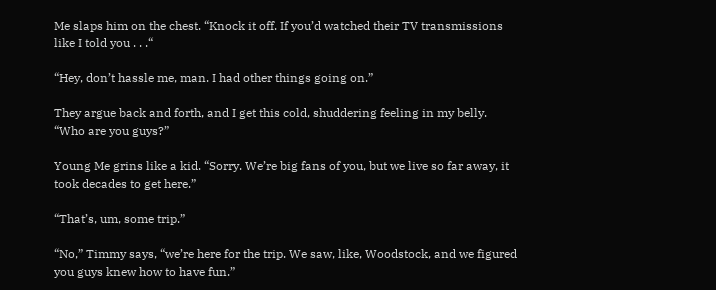Me slaps him on the chest. “Knock it off. If you’d watched their TV transmissions like I told you . . .“

“Hey, don’t hassle me, man. I had other things going on.”

They argue back and forth, and I get this cold, shuddering feeling in my belly. “Who are you guys?”

Young Me grins like a kid. “Sorry. We’re big fans of you, but we live so far away, it took decades to get here.”

“That’s, um, some trip.”

“No,” Timmy says, “we’re here for the trip. We saw, like, Woodstock, and we figured you guys knew how to have fun.”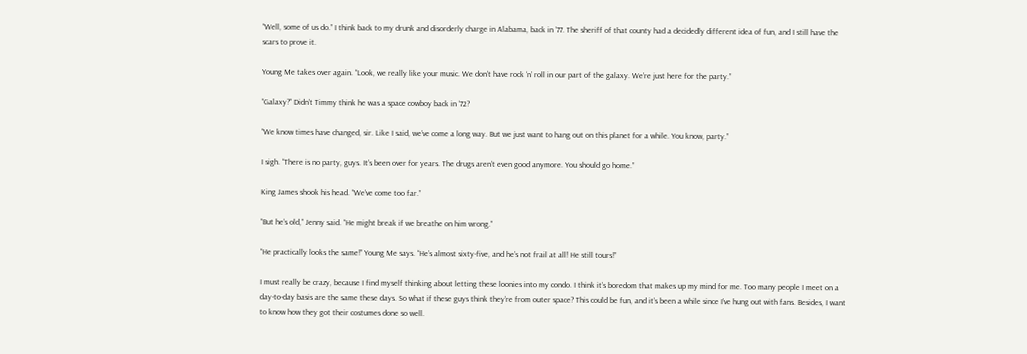“Well, some of us do.” I think back to my drunk and disorderly charge in Alabama, back in ’77. The sheriff of that county had a decidedly different idea of fun, and I still have the scars to prove it.

Young Me takes over again. “Look, we really like your music. We don’t have rock ‘n’ roll in our part of the galaxy. We’re just here for the party.”

“Galaxy?” Didn’t Timmy think he was a space cowboy back in ‘72?

“We know times have changed, sir. Like I said, we’ve come a long way. But we just want to hang out on this planet for a while. You know, party.”

I sigh. “There is no party, guys. It’s been over for years. The drugs aren’t even good anymore. You should go home.”

King James shook his head. “We’ve come too far.”

“But he’s old,” Jenny said. “He might break if we breathe on him wrong.”

“He practically looks the same!” Young Me says. “He’s almost sixty-five, and he’s not frail at all! He still tours!”

I must really be crazy, because I find myself thinking about letting these loonies into my condo. I think it’s boredom that makes up my mind for me. Too many people I meet on a day-to-day basis are the same these days. So what if these guys think they’re from outer space? This could be fun, and it’s been a while since I’ve hung out with fans. Besides, I want to know how they got their costumes done so well.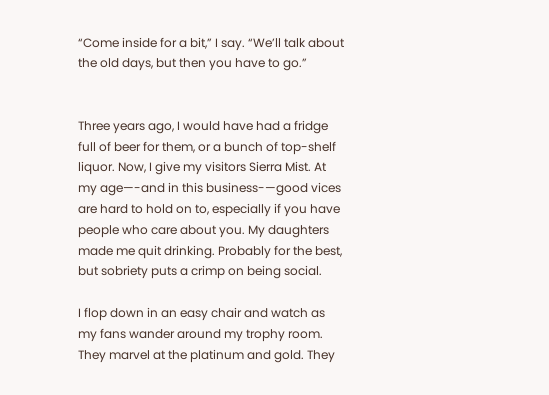“Come inside for a bit,” I say. “We’ll talk about the old days, but then you have to go.”


Three years ago, I would have had a fridge full of beer for them, or a bunch of top-shelf liquor. Now, I give my visitors Sierra Mist. At my age—-and in this business-—good vices are hard to hold on to, especially if you have people who care about you. My daughters made me quit drinking. Probably for the best, but sobriety puts a crimp on being social.

I flop down in an easy chair and watch as my fans wander around my trophy room. They marvel at the platinum and gold. They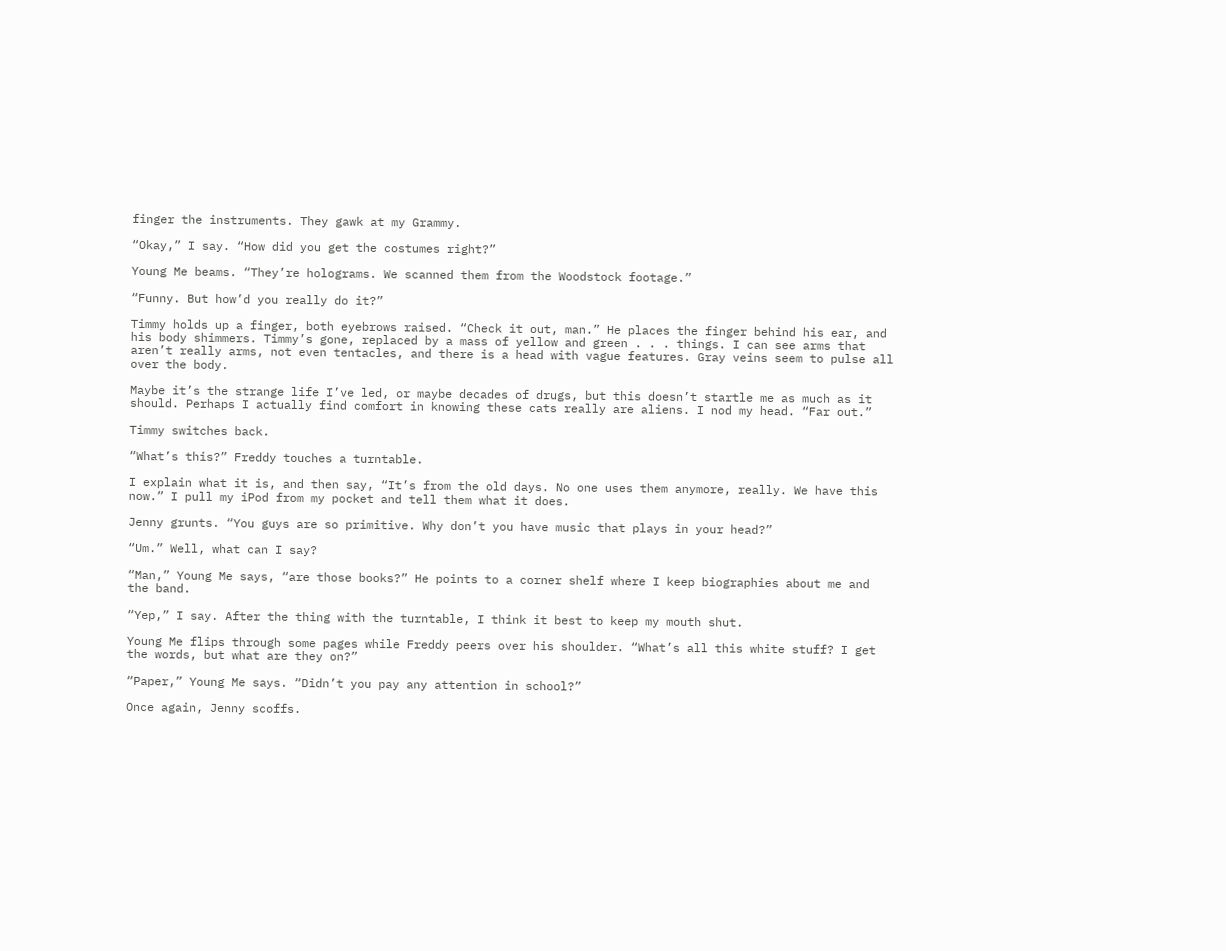finger the instruments. They gawk at my Grammy.

“Okay,” I say. “How did you get the costumes right?”

Young Me beams. “They’re holograms. We scanned them from the Woodstock footage.”

“Funny. But how’d you really do it?”

Timmy holds up a finger, both eyebrows raised. “Check it out, man.” He places the finger behind his ear, and his body shimmers. Timmy’s gone, replaced by a mass of yellow and green . . . things. I can see arms that aren’t really arms, not even tentacles, and there is a head with vague features. Gray veins seem to pulse all over the body.

Maybe it’s the strange life I’ve led, or maybe decades of drugs, but this doesn’t startle me as much as it should. Perhaps I actually find comfort in knowing these cats really are aliens. I nod my head. “Far out.”

Timmy switches back.

“What’s this?” Freddy touches a turntable.

I explain what it is, and then say, “It’s from the old days. No one uses them anymore, really. We have this now.” I pull my iPod from my pocket and tell them what it does.

Jenny grunts. “You guys are so primitive. Why don’t you have music that plays in your head?”

“Um.” Well, what can I say?

“Man,” Young Me says, “are those books?” He points to a corner shelf where I keep biographies about me and the band.

“Yep,” I say. After the thing with the turntable, I think it best to keep my mouth shut.

Young Me flips through some pages while Freddy peers over his shoulder. “What’s all this white stuff? I get the words, but what are they on?”

“Paper,” Young Me says. “Didn’t you pay any attention in school?”

Once again, Jenny scoffs.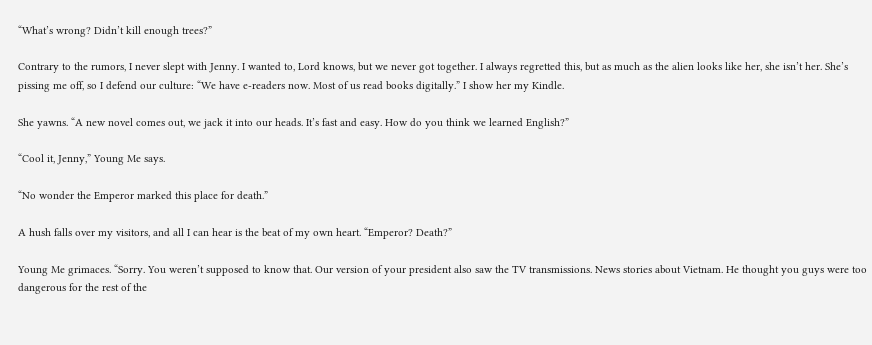“What’s wrong? Didn’t kill enough trees?”

Contrary to the rumors, I never slept with Jenny. I wanted to, Lord knows, but we never got together. I always regretted this, but as much as the alien looks like her, she isn’t her. She’s pissing me off, so I defend our culture: “We have e-readers now. Most of us read books digitally.” I show her my Kindle.

She yawns. “A new novel comes out, we jack it into our heads. It’s fast and easy. How do you think we learned English?”

“Cool it, Jenny,” Young Me says.

“No wonder the Emperor marked this place for death.”

A hush falls over my visitors, and all I can hear is the beat of my own heart. “Emperor? Death?”

Young Me grimaces. “Sorry. You weren’t supposed to know that. Our version of your president also saw the TV transmissions. News stories about Vietnam. He thought you guys were too dangerous for the rest of the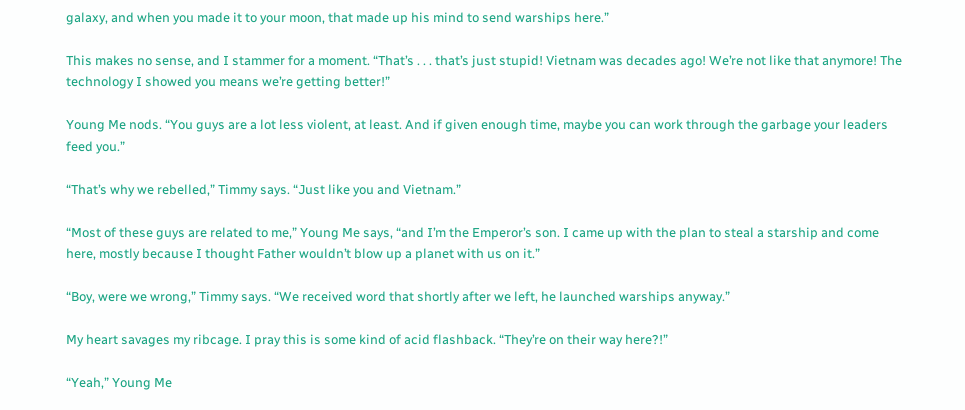galaxy, and when you made it to your moon, that made up his mind to send warships here.”

This makes no sense, and I stammer for a moment. “That’s . . . that’s just stupid! Vietnam was decades ago! We’re not like that anymore! The technology I showed you means we’re getting better!”

Young Me nods. “You guys are a lot less violent, at least. And if given enough time, maybe you can work through the garbage your leaders feed you.”

“That’s why we rebelled,” Timmy says. “Just like you and Vietnam.”

“Most of these guys are related to me,” Young Me says, “and I’m the Emperor’s son. I came up with the plan to steal a starship and come here, mostly because I thought Father wouldn’t blow up a planet with us on it.”

“Boy, were we wrong,” Timmy says. “We received word that shortly after we left, he launched warships anyway.”

My heart savages my ribcage. I pray this is some kind of acid flashback. “They’re on their way here?!”

“Yeah,” Young Me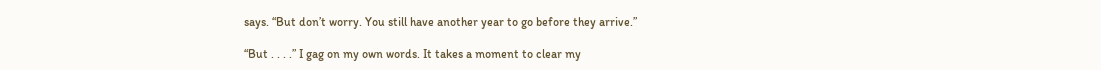says. “But don’t worry. You still have another year to go before they arrive.”

“But . . . .” I gag on my own words. It takes a moment to clear my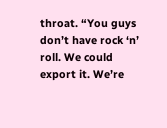throat. “You guys don’t have rock ‘n’ roll. We could export it. We’re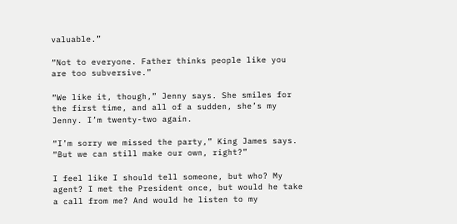valuable.”

“Not to everyone. Father thinks people like you are too subversive.”

“We like it, though,” Jenny says. She smiles for the first time, and all of a sudden, she’s my Jenny. I’m twenty-two again.

“I’m sorry we missed the party,” King James says. “But we can still make our own, right?”

I feel like I should tell someone, but who? My agent? I met the President once, but would he take a call from me? And would he listen to my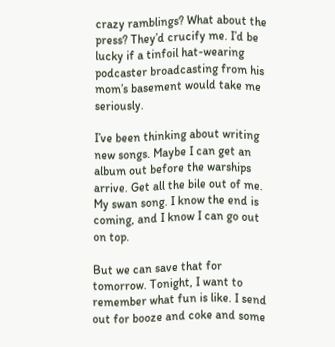crazy ramblings? What about the press? They’d crucify me. I’d be lucky if a tinfoil hat-wearing podcaster broadcasting from his mom’s basement would take me seriously.

I’ve been thinking about writing new songs. Maybe I can get an album out before the warships arrive. Get all the bile out of me. My swan song. I know the end is coming, and I know I can go out on top.

But we can save that for tomorrow. Tonight, I want to remember what fun is like. I send out for booze and coke and some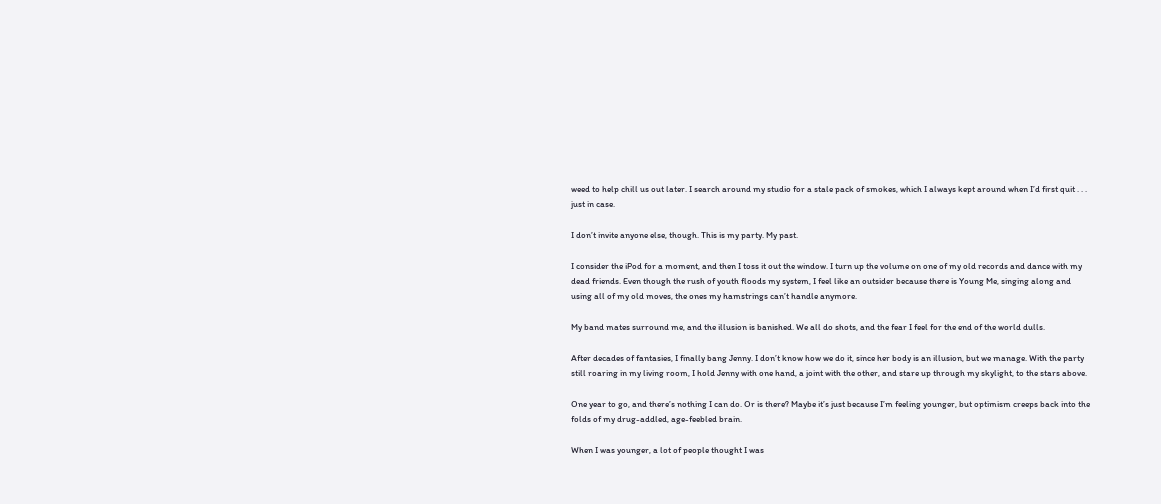weed to help chill us out later. I search around my studio for a stale pack of smokes, which I always kept around when I’d first quit . . . just in case.

I don’t invite anyone else, though. This is my party. My past.

I consider the iPod for a moment, and then I toss it out the window. I turn up the volume on one of my old records and dance with my dead friends. Even though the rush of youth floods my system, I feel like an outsider because there is Young Me, singing along and using all of my old moves, the ones my hamstrings can’t handle anymore.

My band mates surround me, and the illusion is banished. We all do shots, and the fear I feel for the end of the world dulls.

After decades of fantasies, I finally bang Jenny. I don’t know how we do it, since her body is an illusion, but we manage. With the party still roaring in my living room, I hold Jenny with one hand, a joint with the other, and stare up through my skylight, to the stars above.

One year to go, and there’s nothing I can do. Or is there? Maybe it’s just because I’m feeling younger, but optimism creeps back into the folds of my drug-addled, age-feebled brain.

When I was younger, a lot of people thought I was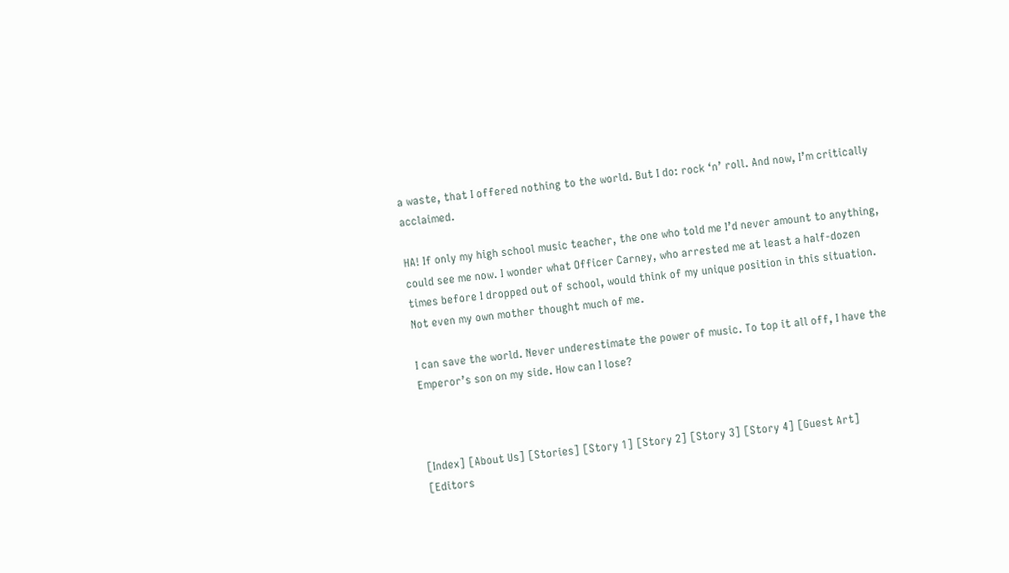a waste, that I offered nothing to the world. But I do: rock ‘n’ roll. And now, I’m critically acclaimed.

HA! If only my high school music teacher, the one who told me I’d never amount to anything, could see me now. I wonder what Officer Carney, who arrested me at least a half-dozen times before I dropped out of school, would think of my unique position in this situation. Not even my own mother thought much of me.

I can save the world. Never underestimate the power of music. To top it all off, I have the Emperor’s son on my side. How can I lose?



[Index] [About Us] [Stories] [Story 1] [Story 2] [Story 3] [Story 4] [Guest Art] [Editors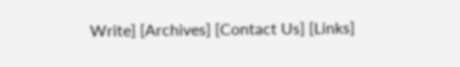Write] [Archives] [Contact Us] [Links]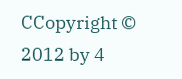CCopyright © 2012 by 4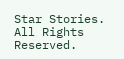Star Stories. All Rights Reserved.